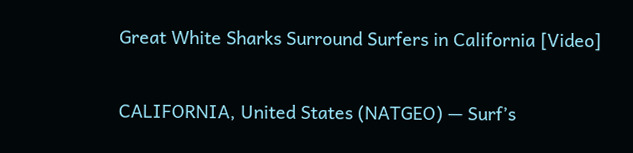Great White Sharks Surround Surfers in California [Video]

CALIFORNIA, United States (NATGEO) — Surf’s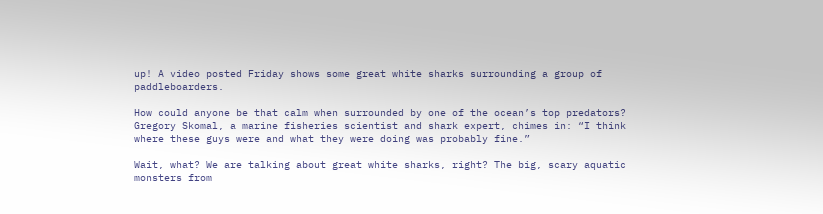up! A video posted Friday shows some great white sharks surrounding a group of paddleboarders.

How could anyone be that calm when surrounded by one of the ocean’s top predators?  Gregory Skomal, a marine fisheries scientist and shark expert, chimes in: “I think where these guys were and what they were doing was probably fine.”

Wait, what? We are talking about great white sharks, right? The big, scary aquatic monsters from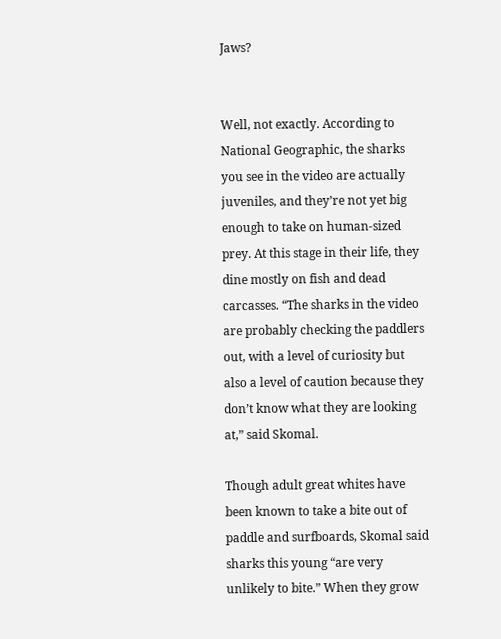Jaws?


Well, not exactly. According to National Geographic, the sharks you see in the video are actually juveniles, and they’re not yet big enough to take on human-sized prey. At this stage in their life, they dine mostly on fish and dead carcasses. “The sharks in the video are probably checking the paddlers out, with a level of curiosity but also a level of caution because they don’t know what they are looking at,” said Skomal.

Though adult great whites have been known to take a bite out of paddle and surfboards, Skomal said sharks this young “are very unlikely to bite.” When they grow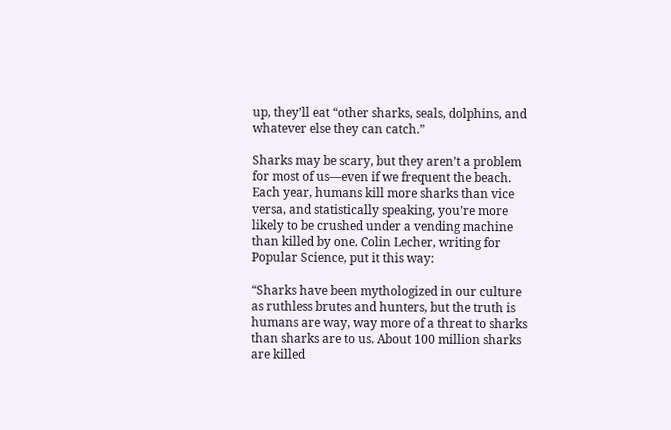up, they’ll eat “other sharks, seals, dolphins, and whatever else they can catch.”

Sharks may be scary, but they aren’t a problem for most of us—even if we frequent the beach. Each year, humans kill more sharks than vice versa, and statistically speaking, you’re more likely to be crushed under a vending machine than killed by one. Colin Lecher, writing for Popular Science, put it this way:

“Sharks have been mythologized in our culture as ruthless brutes and hunters, but the truth is humans are way, way more of a threat to sharks than sharks are to us. About 100 million sharks are killed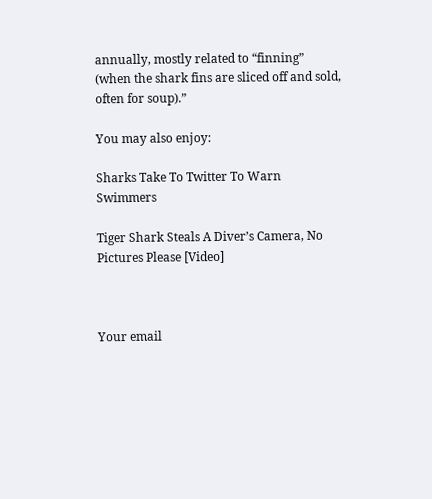annually, mostly related to “finning” (when the shark fins are sliced off and sold, often for soup).”

You may also enjoy:

Sharks Take To Twitter To Warn Swimmers

Tiger Shark Steals A Diver’s Camera, No Pictures Please [Video]



Your email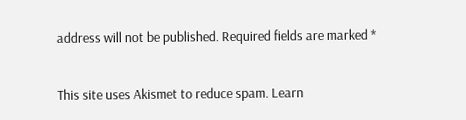address will not be published. Required fields are marked *

This site uses Akismet to reduce spam. Learn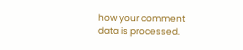how your comment data is processed.